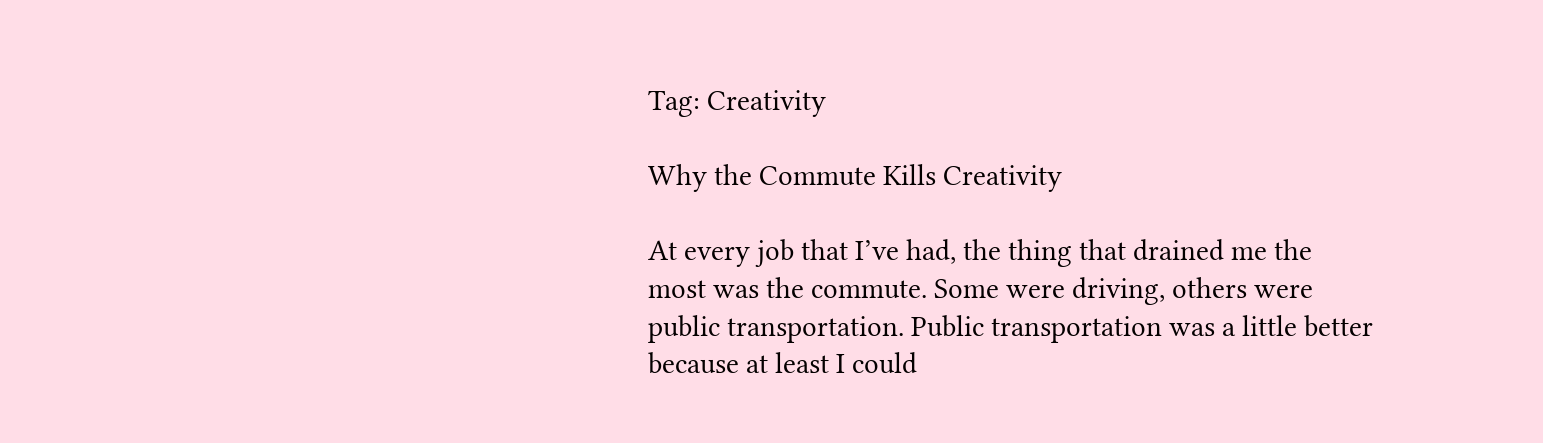Tag: Creativity

Why the Commute Kills Creativity

At every job that I’ve had, the thing that drained me the most was the commute. Some were driving, others were public transportation. Public transportation was a little better because at least I could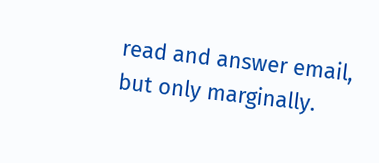read and answer email, but only marginally.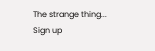The strange thing...
Sign up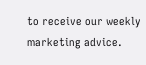to receive our weekly marketing advice.